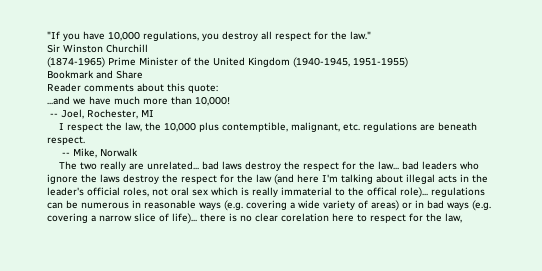"If you have 10,000 regulations, you destroy all respect for the law."
Sir Winston Churchill
(1874-1965) Prime Minister of the United Kingdom (1940-1945, 1951-1955)
Bookmark and Share
Reader comments about this quote:
...and we have much more than 10,000!
 -- Joel, Rochester, MI
    I respect the law, the 10,000 plus contemptible, malignant, etc. regulations are beneath respect.
     -- Mike, Norwalk
    The two really are unrelated... bad laws destroy the respect for the law... bad leaders who ignore the laws destroy the respect for the law (and here I'm talking about illegal acts in the leader's official roles, not oral sex which is really immaterial to the offical role)... regulations can be numerous in reasonable ways (e.g. covering a wide variety of areas) or in bad ways (e.g. covering a narrow slice of life)... there is no clear corelation here to respect for the law,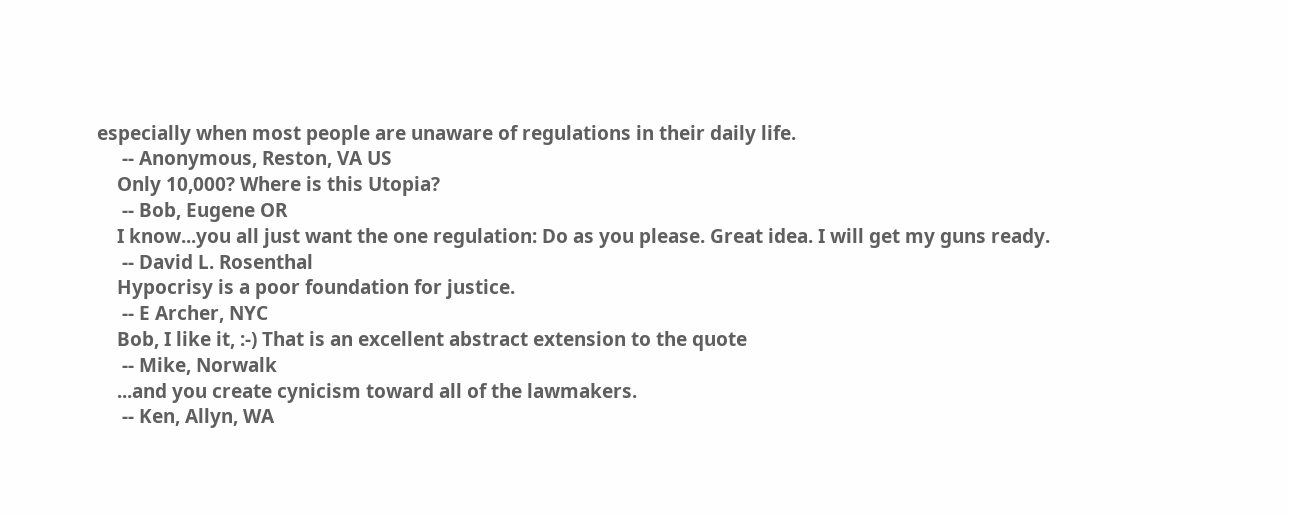especially when most people are unaware of regulations in their daily life.
     -- Anonymous, Reston, VA US
    Only 10,000? Where is this Utopia?
     -- Bob, Eugene OR
    I know...you all just want the one regulation: Do as you please. Great idea. I will get my guns ready.
     -- David L. Rosenthal
    Hypocrisy is a poor foundation for justice.
     -- E Archer, NYC
    Bob, I like it, :-) That is an excellent abstract extension to the quote
     -- Mike, Norwalk
    ...and you create cynicism toward all of the lawmakers.
     -- Ken, Allyn, WA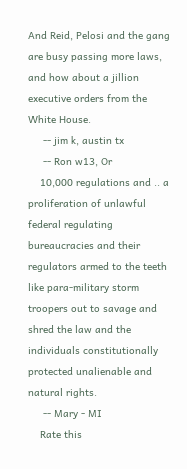And Reid, Pelosi and the gang are busy passing more laws, and how about a jillion executive orders from the White House.
     -- jim k, austin tx
     -- Ron w13, Or
    10,000 regulations and .. a proliferation of unlawful federal regulating bureaucracies and their regulators armed to the teeth like para-military storm troopers out to savage and shred the law and the individuals constitutionally protected unalienable and natural rights.
     -- Mary - MI
    Rate this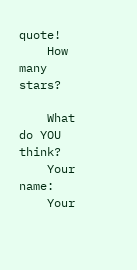quote!
    How many stars?

    What do YOU think?
    Your name:
    Your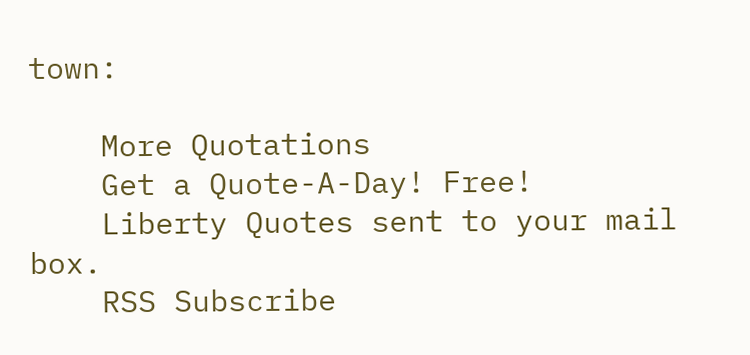town:

    More Quotations
    Get a Quote-A-Day! Free!
    Liberty Quotes sent to your mail box.
    RSS Subscribe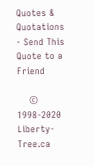Quotes & Quotations - Send This Quote to a Friend

    © 1998-2020 Liberty-Tree.ca